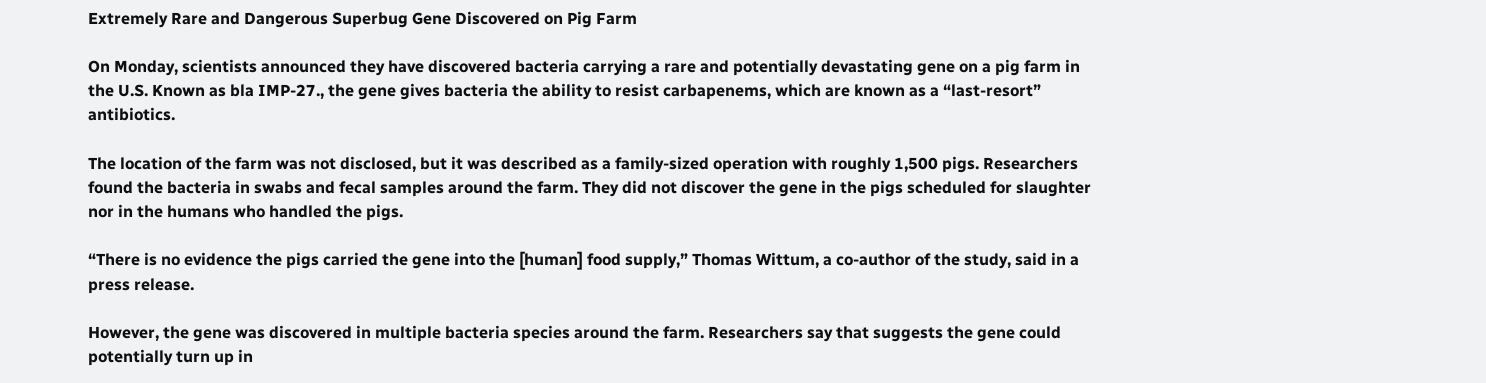Extremely Rare and Dangerous Superbug Gene Discovered on Pig Farm

On Monday, scientists announced they have discovered bacteria carrying a rare and potentially devastating gene on a pig farm in the U.S. Known as bla IMP-27., the gene gives bacteria the ability to resist carbapenems, which are known as a “last-resort” antibiotics.

The location of the farm was not disclosed, but it was described as a family-sized operation with roughly 1,500 pigs. Researchers found the bacteria in swabs and fecal samples around the farm. They did not discover the gene in the pigs scheduled for slaughter nor in the humans who handled the pigs.

“There is no evidence the pigs carried the gene into the [human] food supply,” Thomas Wittum, a co-author of the study, said in a press release.

However, the gene was discovered in multiple bacteria species around the farm. Researchers say that suggests the gene could potentially turn up in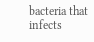bacteria that infects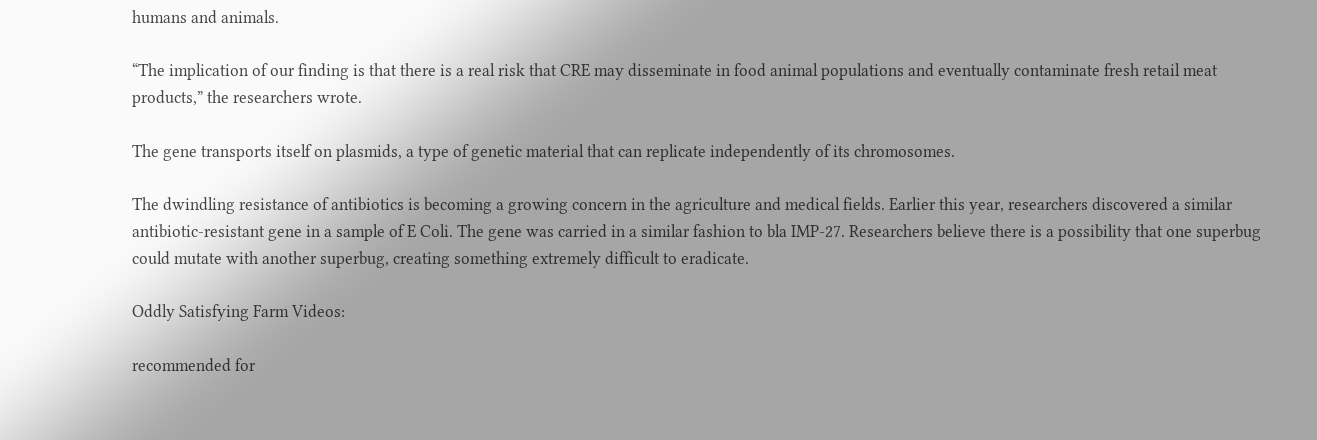humans and animals.

“The implication of our finding is that there is a real risk that CRE may disseminate in food animal populations and eventually contaminate fresh retail meat products,” the researchers wrote.

The gene transports itself on plasmids, a type of genetic material that can replicate independently of its chromosomes.

The dwindling resistance of antibiotics is becoming a growing concern in the agriculture and medical fields. Earlier this year, researchers discovered a similar antibiotic-resistant gene in a sample of E Coli. The gene was carried in a similar fashion to bla IMP-27. Researchers believe there is a possibility that one superbug could mutate with another superbug, creating something extremely difficult to eradicate.

Oddly Satisfying Farm Videos:

recommended for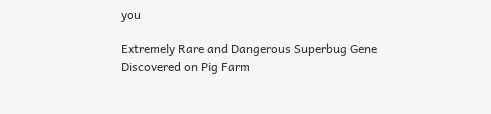you

Extremely Rare and Dangerous Superbug Gene Discovered on Pig Farm